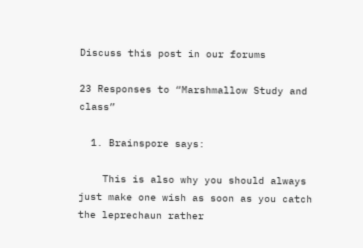Discuss this post in our forums

23 Responses to “Marshmallow Study and class”

  1. Brainspore says:

    This is also why you should always just make one wish as soon as you catch the leprechaun rather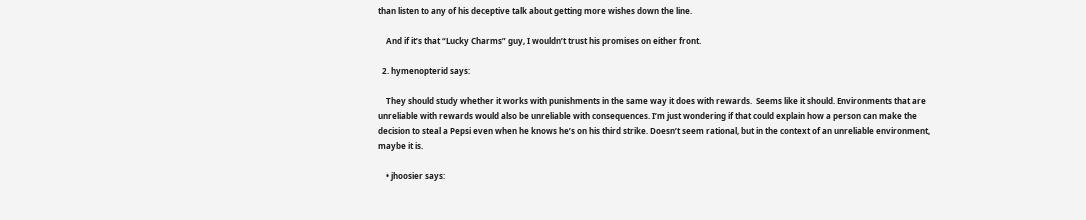than listen to any of his deceptive talk about getting more wishes down the line.

    And if it’s that “Lucky Charms” guy, I wouldn’t trust his promises on either front.

  2. hymenopterid says:

    They should study whether it works with punishments in the same way it does with rewards.  Seems like it should. Environments that are unreliable with rewards would also be unreliable with consequences. I’m just wondering if that could explain how a person can make the decision to steal a Pepsi even when he knows he’s on his third strike. Doesn’t seem rational, but in the context of an unreliable environment, maybe it is.

    • jhoosier says: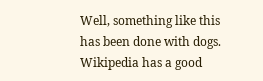Well, something like this has been done with dogs.  Wikipedia has a good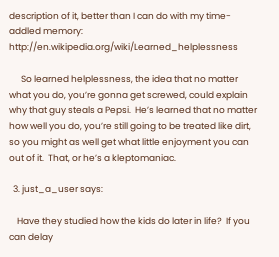description of it, better than I can do with my time-addled memory:  http://en.wikipedia.org/wiki/Learned_helplessness

      So learned helplessness, the idea that no matter what you do, you’re gonna get screwed, could explain why that guy steals a Pepsi.  He’s learned that no matter how well you do, you’re still going to be treated like dirt, so you might as well get what little enjoyment you can out of it.  That, or he’s a kleptomaniac.

  3. just_a_user says:

    Have they studied how the kids do later in life?  If you can delay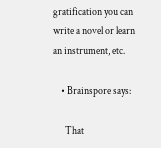gratification you can write a novel or learn an instrument, etc.

    • Brainspore says:

      That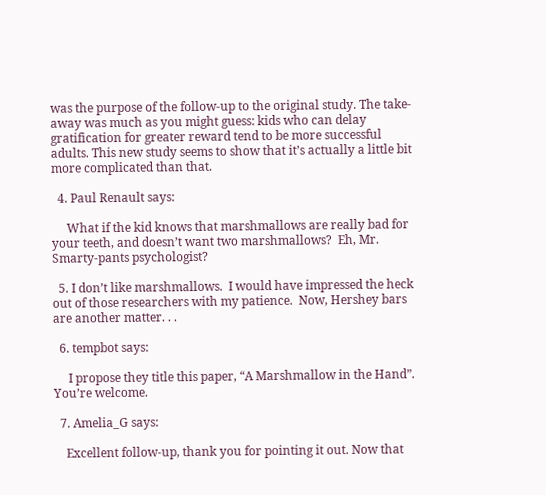was the purpose of the follow-up to the original study. The take-away was much as you might guess: kids who can delay gratification for greater reward tend to be more successful adults. This new study seems to show that it’s actually a little bit more complicated than that.

  4. Paul Renault says:

     What if the kid knows that marshmallows are really bad for your teeth, and doesn’t want two marshmallows?  Eh, Mr. Smarty-pants psychologist?

  5. I don’t like marshmallows.  I would have impressed the heck out of those researchers with my patience.  Now, Hershey bars are another matter. . .

  6. tempbot says:

     I propose they title this paper, “A Marshmallow in the Hand”. You’re welcome.

  7. Amelia_G says:

    Excellent follow-up, thank you for pointing it out. Now that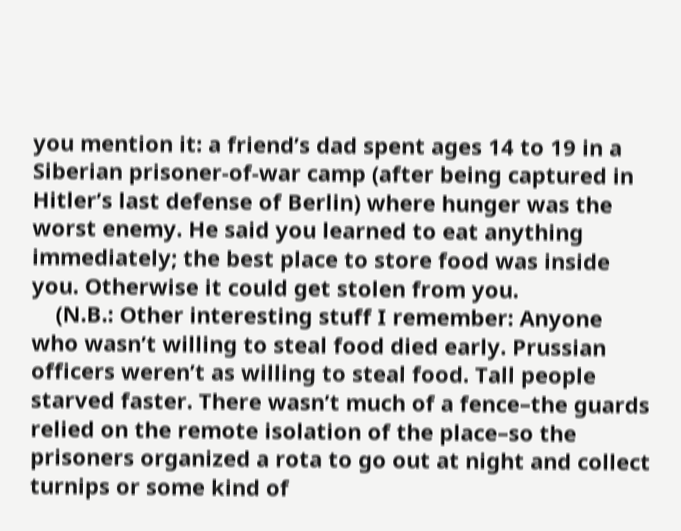you mention it: a friend’s dad spent ages 14 to 19 in a Siberian prisoner-of-war camp (after being captured in Hitler’s last defense of Berlin) where hunger was the worst enemy. He said you learned to eat anything immediately; the best place to store food was inside you. Otherwise it could get stolen from you.
    (N.B.: Other interesting stuff I remember: Anyone who wasn’t willing to steal food died early. Prussian officers weren’t as willing to steal food. Tall people starved faster. There wasn’t much of a fence–the guards relied on the remote isolation of the place–so the prisoners organized a rota to go out at night and collect turnips or some kind of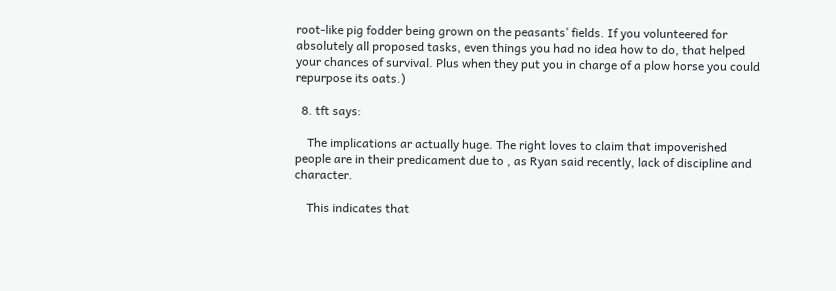root-like pig fodder being grown on the peasants’ fields. If you volunteered for absolutely all proposed tasks, even things you had no idea how to do, that helped your chances of survival. Plus when they put you in charge of a plow horse you could repurpose its oats.)

  8. tft says:

    The implications ar actually huge. The right loves to claim that impoverished people are in their predicament due to , as Ryan said recently, lack of discipline and character.

    This indicates that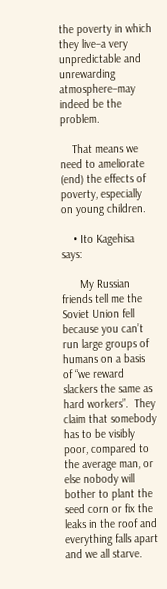the poverty in which they live–a very unpredictable and unrewarding atmosphere–may indeed be the problem.

    That means we need to ameliorate (end) the effects of poverty, especially on young children.

    • Ito Kagehisa says:

      My Russian friends tell me the Soviet Union fell because you can’t run large groups of humans on a basis of “we reward slackers the same as hard workers”.  They claim that somebody has to be visibly poor, compared to the average man, or else nobody will bother to plant the seed corn or fix the leaks in the roof and everything falls apart and we all starve.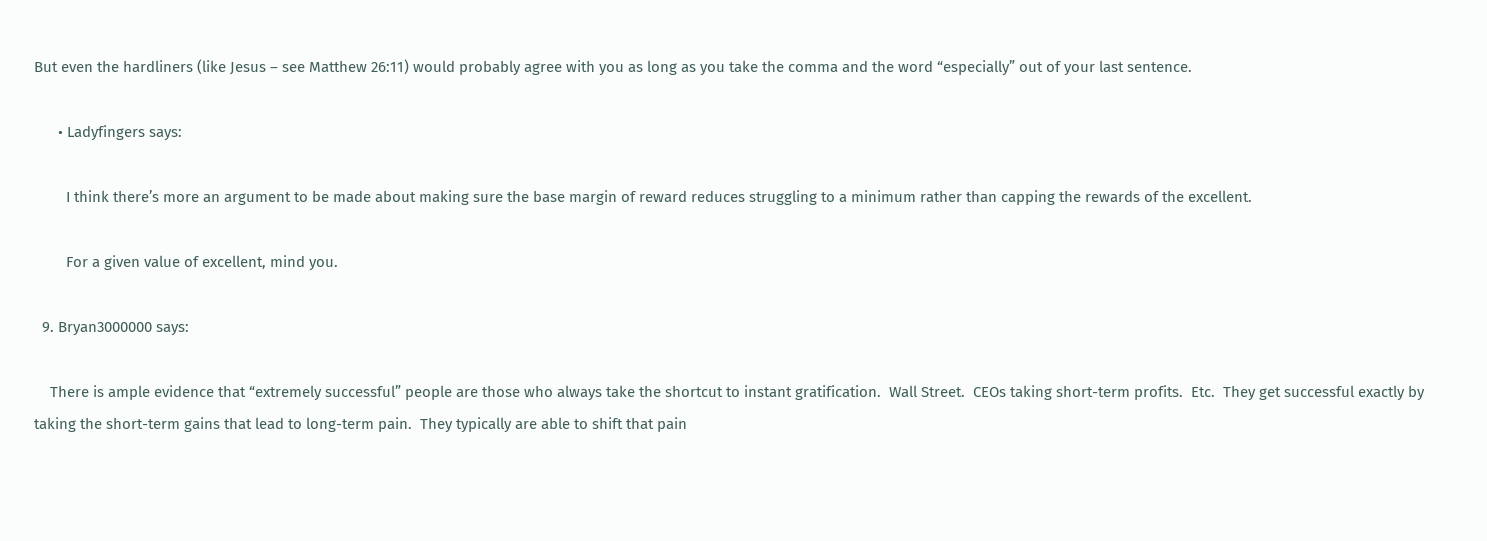But even the hardliners (like Jesus – see Matthew 26:11) would probably agree with you as long as you take the comma and the word “especially” out of your last sentence.

      • Ladyfingers says:

        I think there’s more an argument to be made about making sure the base margin of reward reduces struggling to a minimum rather than capping the rewards of the excellent.

        For a given value of excellent, mind you.

  9. Bryan3000000 says:

    There is ample evidence that “extremely successful” people are those who always take the shortcut to instant gratification.  Wall Street.  CEOs taking short-term profits.  Etc.  They get successful exactly by taking the short-term gains that lead to long-term pain.  They typically are able to shift that pain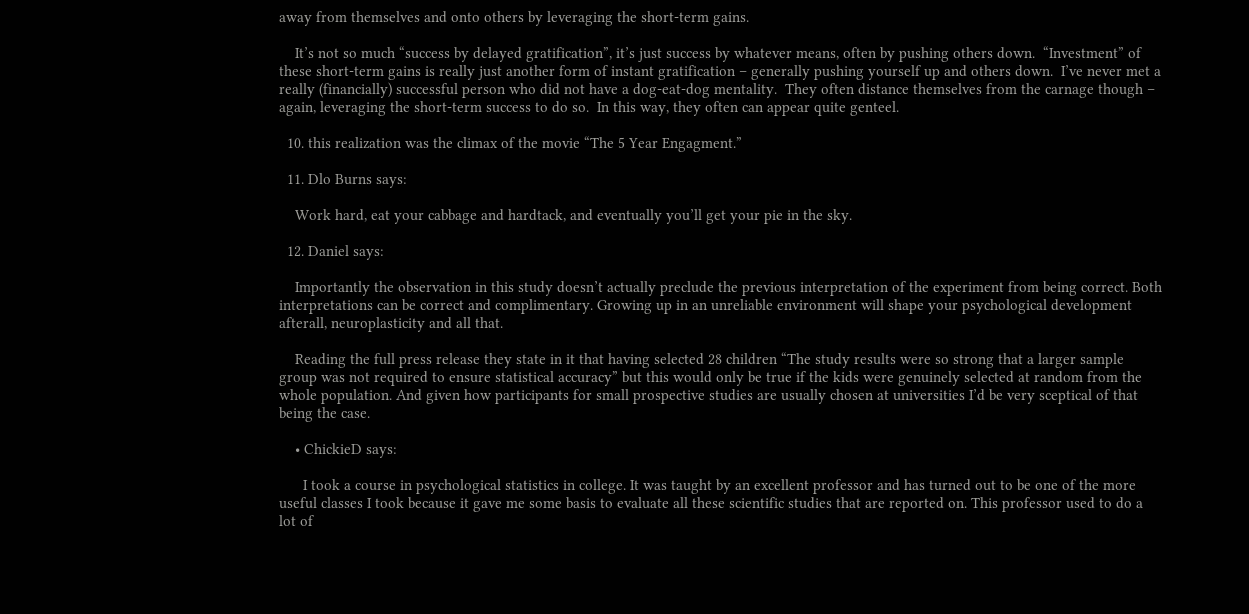away from themselves and onto others by leveraging the short-term gains.

    It’s not so much “success by delayed gratification”, it’s just success by whatever means, often by pushing others down.  “Investment” of these short-term gains is really just another form of instant gratification – generally pushing yourself up and others down.  I’ve never met a really (financially) successful person who did not have a dog-eat-dog mentality.  They often distance themselves from the carnage though – again, leveraging the short-term success to do so.  In this way, they often can appear quite genteel.

  10. this realization was the climax of the movie “The 5 Year Engagment.”

  11. Dlo Burns says:

    Work hard, eat your cabbage and hardtack, and eventually you’ll get your pie in the sky.

  12. Daniel says:

    Importantly the observation in this study doesn’t actually preclude the previous interpretation of the experiment from being correct. Both interpretations can be correct and complimentary. Growing up in an unreliable environment will shape your psychological development afterall, neuroplasticity and all that.

    Reading the full press release they state in it that having selected 28 children “The study results were so strong that a larger sample group was not required to ensure statistical accuracy” but this would only be true if the kids were genuinely selected at random from the whole population. And given how participants for small prospective studies are usually chosen at universities I’d be very sceptical of that being the case.

    • ChickieD says:

      I took a course in psychological statistics in college. It was taught by an excellent professor and has turned out to be one of the more useful classes I took because it gave me some basis to evaluate all these scientific studies that are reported on. This professor used to do a lot of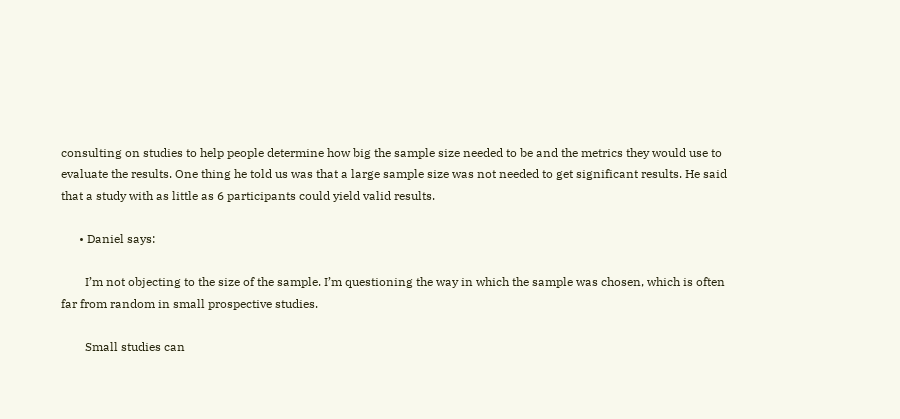consulting on studies to help people determine how big the sample size needed to be and the metrics they would use to evaluate the results. One thing he told us was that a large sample size was not needed to get significant results. He said that a study with as little as 6 participants could yield valid results.

      • Daniel says:

        I’m not objecting to the size of the sample. I’m questioning the way in which the sample was chosen, which is often far from random in small prospective studies.

        Small studies can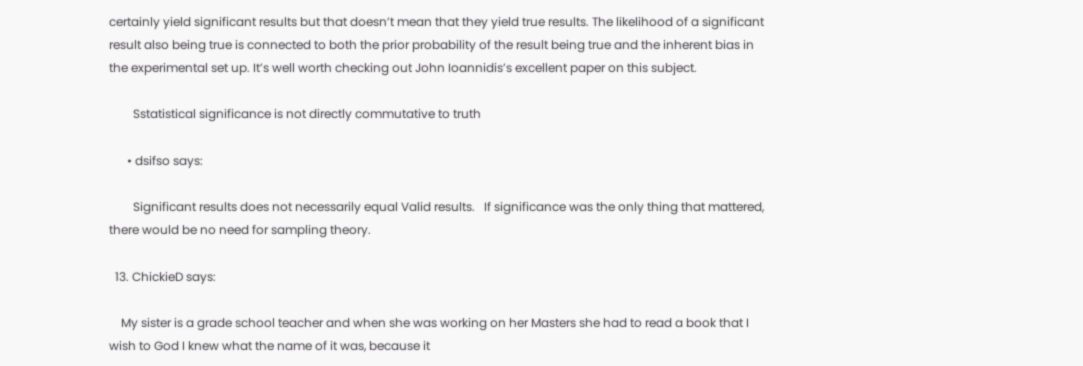certainly yield significant results but that doesn’t mean that they yield true results. The likelihood of a significant result also being true is connected to both the prior probability of the result being true and the inherent bias in the experimental set up. It’s well worth checking out John Ioannidis’s excellent paper on this subject.

        Sstatistical significance is not directly commutative to truth

      • dsifso says:

        Significant results does not necessarily equal Valid results.   If significance was the only thing that mattered, there would be no need for sampling theory.

  13. ChickieD says:

    My sister is a grade school teacher and when she was working on her Masters she had to read a book that I wish to God I knew what the name of it was, because it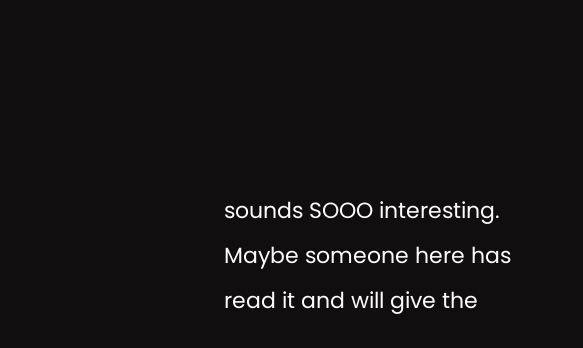sounds SOOO interesting. Maybe someone here has read it and will give the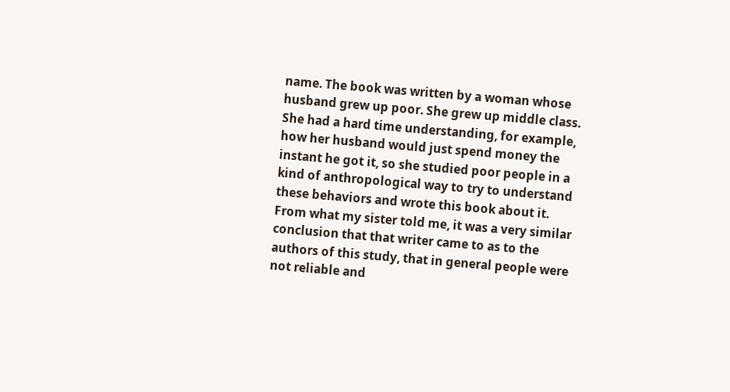name. The book was written by a woman whose husband grew up poor. She grew up middle class. She had a hard time understanding, for example, how her husband would just spend money the instant he got it, so she studied poor people in a kind of anthropological way to try to understand these behaviors and wrote this book about it. From what my sister told me, it was a very similar conclusion that that writer came to as to the authors of this study, that in general people were not reliable and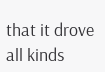that it drove all kinds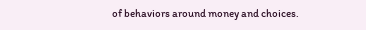of behaviors around money and choices.